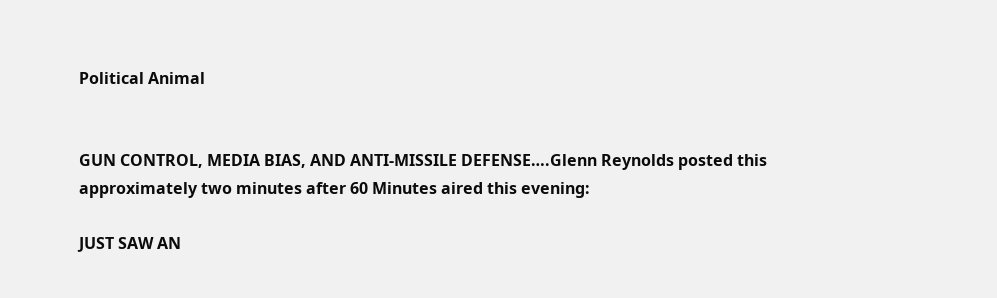Political Animal


GUN CONTROL, MEDIA BIAS, AND ANTI-MISSILE DEFENSE….Glenn Reynolds posted this approximately two minutes after 60 Minutes aired this evening:

JUST SAW AN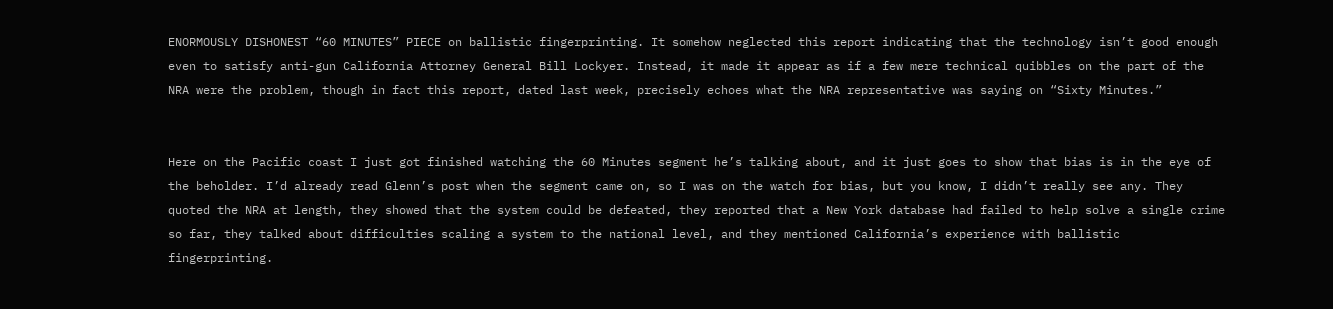ENORMOUSLY DISHONEST “60 MINUTES” PIECE on ballistic fingerprinting. It somehow neglected this report indicating that the technology isn’t good enough even to satisfy anti-gun California Attorney General Bill Lockyer. Instead, it made it appear as if a few mere technical quibbles on the part of the NRA were the problem, though in fact this report, dated last week, precisely echoes what the NRA representative was saying on “Sixty Minutes.”


Here on the Pacific coast I just got finished watching the 60 Minutes segment he’s talking about, and it just goes to show that bias is in the eye of the beholder. I’d already read Glenn’s post when the segment came on, so I was on the watch for bias, but you know, I didn’t really see any. They quoted the NRA at length, they showed that the system could be defeated, they reported that a New York database had failed to help solve a single crime so far, they talked about difficulties scaling a system to the national level, and they mentioned California’s experience with ballistic fingerprinting.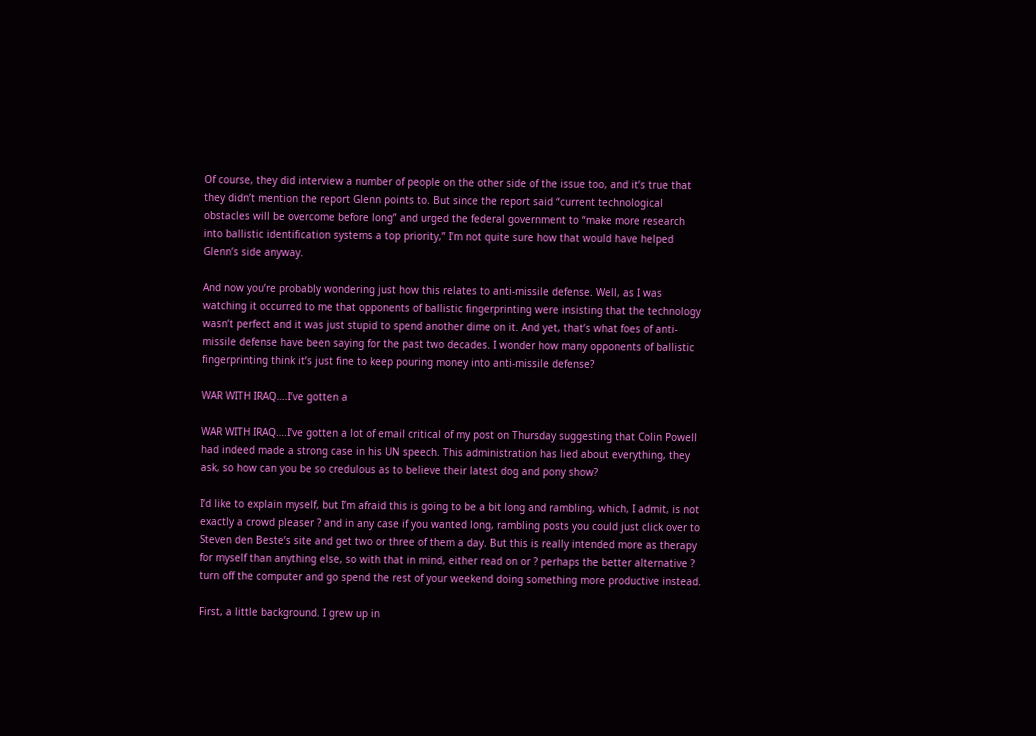Of course, they did interview a number of people on the other side of the issue too, and it’s true that they didn’t mention the report Glenn points to. But since the report said “current technological obstacles will be overcome before long” and urged the federal government to “make more research into ballistic identification systems a top priority,” I’m not quite sure how that would have helped Glenn’s side anyway.

And now you’re probably wondering just how this relates to anti-missile defense. Well, as I was watching it occurred to me that opponents of ballistic fingerprinting were insisting that the technology wasn’t perfect and it was just stupid to spend another dime on it. And yet, that’s what foes of anti-missile defense have been saying for the past two decades. I wonder how many opponents of ballistic fingerprinting think it’s just fine to keep pouring money into anti-missile defense?

WAR WITH IRAQ….I’ve gotten a

WAR WITH IRAQ….I’ve gotten a lot of email critical of my post on Thursday suggesting that Colin Powell had indeed made a strong case in his UN speech. This administration has lied about everything, they ask, so how can you be so credulous as to believe their latest dog and pony show?

I’d like to explain myself, but I’m afraid this is going to be a bit long and rambling, which, I admit, is not exactly a crowd pleaser ? and in any case if you wanted long, rambling posts you could just click over to Steven den Beste’s site and get two or three of them a day. But this is really intended more as therapy for myself than anything else, so with that in mind, either read on or ? perhaps the better alternative ? turn off the computer and go spend the rest of your weekend doing something more productive instead.

First, a little background. I grew up in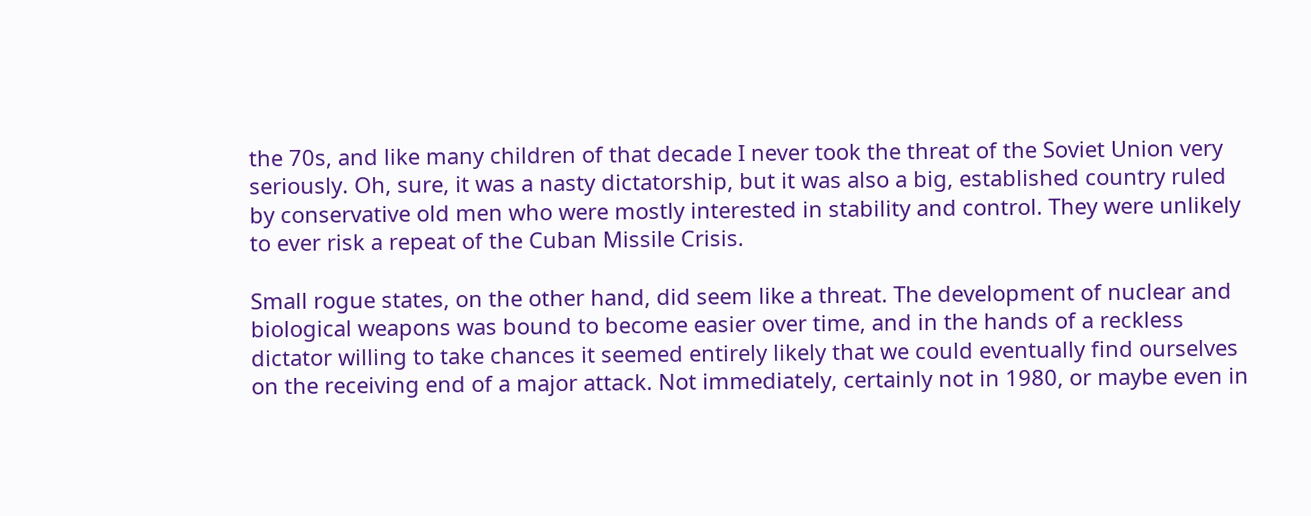the 70s, and like many children of that decade I never took the threat of the Soviet Union very seriously. Oh, sure, it was a nasty dictatorship, but it was also a big, established country ruled by conservative old men who were mostly interested in stability and control. They were unlikely to ever risk a repeat of the Cuban Missile Crisis.

Small rogue states, on the other hand, did seem like a threat. The development of nuclear and biological weapons was bound to become easier over time, and in the hands of a reckless dictator willing to take chances it seemed entirely likely that we could eventually find ourselves on the receiving end of a major attack. Not immediately, certainly not in 1980, or maybe even in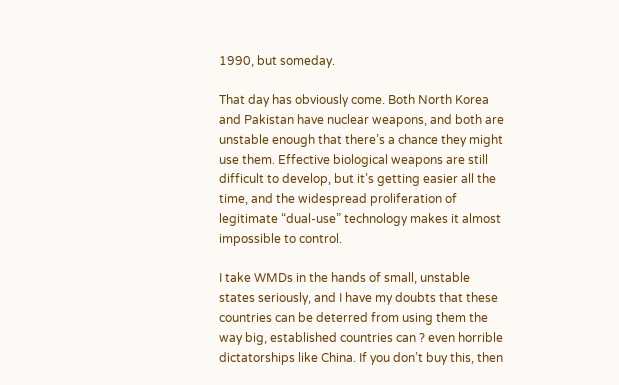1990, but someday.

That day has obviously come. Both North Korea and Pakistan have nuclear weapons, and both are unstable enough that there’s a chance they might use them. Effective biological weapons are still difficult to develop, but it’s getting easier all the time, and the widespread proliferation of legitimate “dual-use” technology makes it almost impossible to control.

I take WMDs in the hands of small, unstable states seriously, and I have my doubts that these countries can be deterred from using them the way big, established countries can ? even horrible dictatorships like China. If you don’t buy this, then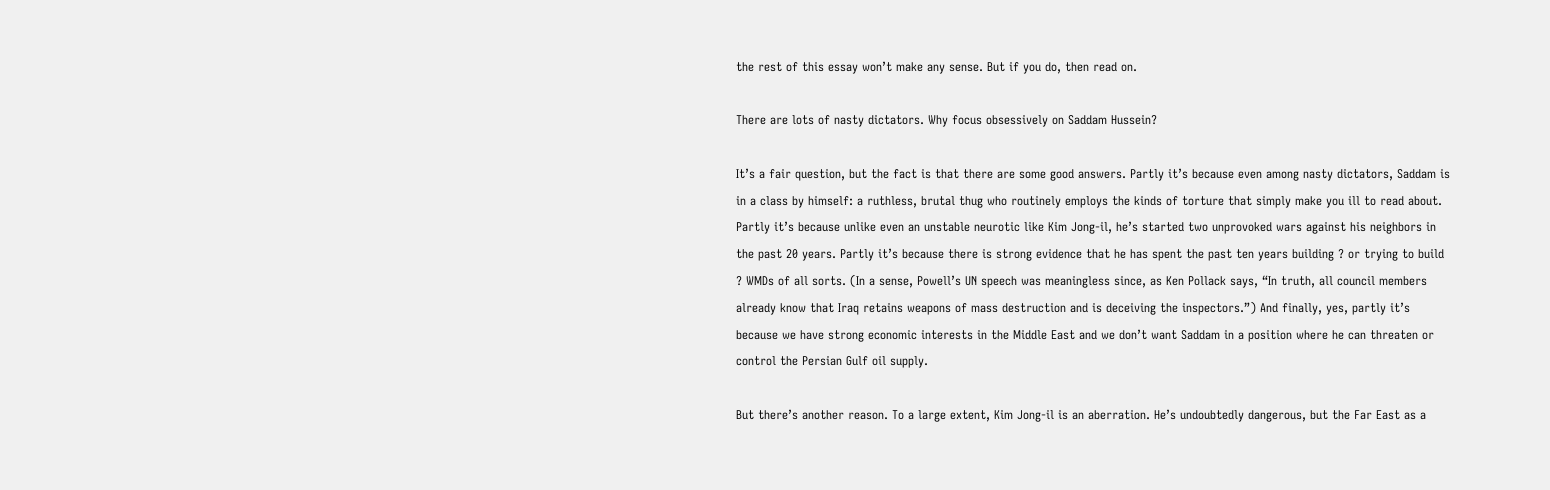the rest of this essay won’t make any sense. But if you do, then read on.

There are lots of nasty dictators. Why focus obsessively on Saddam Hussein?

It’s a fair question, but the fact is that there are some good answers. Partly it’s because even among nasty dictators, Saddam is in a class by himself: a ruthless, brutal thug who routinely employs the kinds of torture that simply make you ill to read about. Partly it’s because unlike even an unstable neurotic like Kim Jong-il, he’s started two unprovoked wars against his neighbors in the past 20 years. Partly it’s because there is strong evidence that he has spent the past ten years building ? or trying to build ? WMDs of all sorts. (In a sense, Powell’s UN speech was meaningless since, as Ken Pollack says, “In truth, all council members already know that Iraq retains weapons of mass destruction and is deceiving the inspectors.”) And finally, yes, partly it’s because we have strong economic interests in the Middle East and we don’t want Saddam in a position where he can threaten or control the Persian Gulf oil supply.

But there’s another reason. To a large extent, Kim Jong-il is an aberration. He’s undoubtedly dangerous, but the Far East as a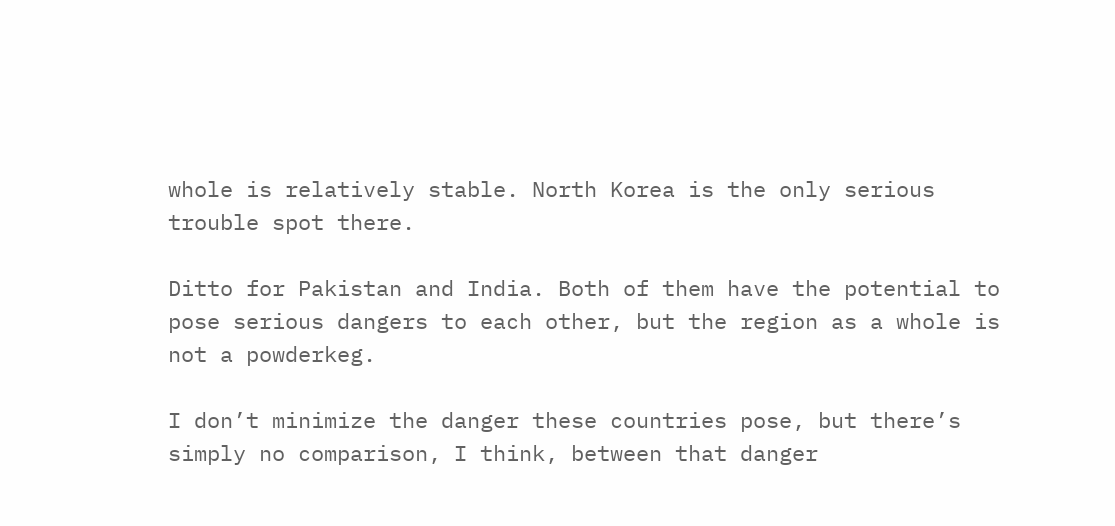whole is relatively stable. North Korea is the only serious trouble spot there.

Ditto for Pakistan and India. Both of them have the potential to pose serious dangers to each other, but the region as a whole is not a powderkeg.

I don’t minimize the danger these countries pose, but there’s simply no comparison, I think, between that danger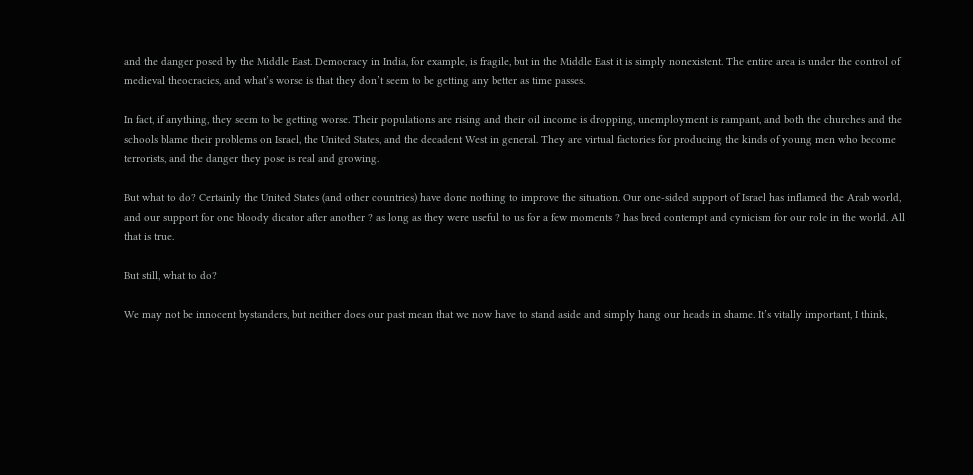and the danger posed by the Middle East. Democracy in India, for example, is fragile, but in the Middle East it is simply nonexistent. The entire area is under the control of medieval theocracies, and what’s worse is that they don’t seem to be getting any better as time passes.

In fact, if anything, they seem to be getting worse. Their populations are rising and their oil income is dropping, unemployment is rampant, and both the churches and the schools blame their problems on Israel, the United States, and the decadent West in general. They are virtual factories for producing the kinds of young men who become terrorists, and the danger they pose is real and growing.

But what to do? Certainly the United States (and other countries) have done nothing to improve the situation. Our one-sided support of Israel has inflamed the Arab world, and our support for one bloody dicator after another ? as long as they were useful to us for a few moments ? has bred contempt and cynicism for our role in the world. All that is true.

But still, what to do?

We may not be innocent bystanders, but neither does our past mean that we now have to stand aside and simply hang our heads in shame. It’s vitally important, I think,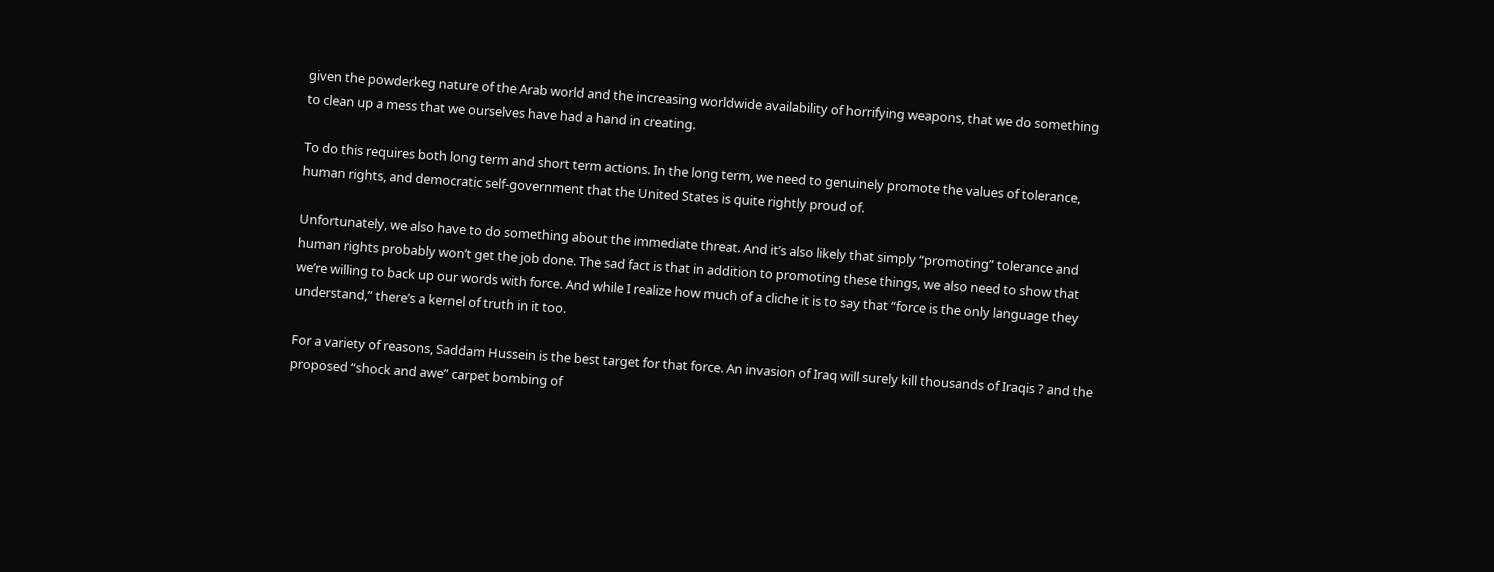given the powderkeg nature of the Arab world and the increasing worldwide availability of horrifying weapons, that we do something to clean up a mess that we ourselves have had a hand in creating.

To do this requires both long term and short term actions. In the long term, we need to genuinely promote the values of tolerance, human rights, and democratic self-government that the United States is quite rightly proud of.

Unfortunately, we also have to do something about the immediate threat. And it’s also likely that simply “promoting” tolerance and human rights probably won’t get the job done. The sad fact is that in addition to promoting these things, we also need to show that we’re willing to back up our words with force. And while I realize how much of a cliche it is to say that “force is the only language they understand,” there’s a kernel of truth in it too.

For a variety of reasons, Saddam Hussein is the best target for that force. An invasion of Iraq will surely kill thousands of Iraqis ? and the proposed “shock and awe” carpet bombing of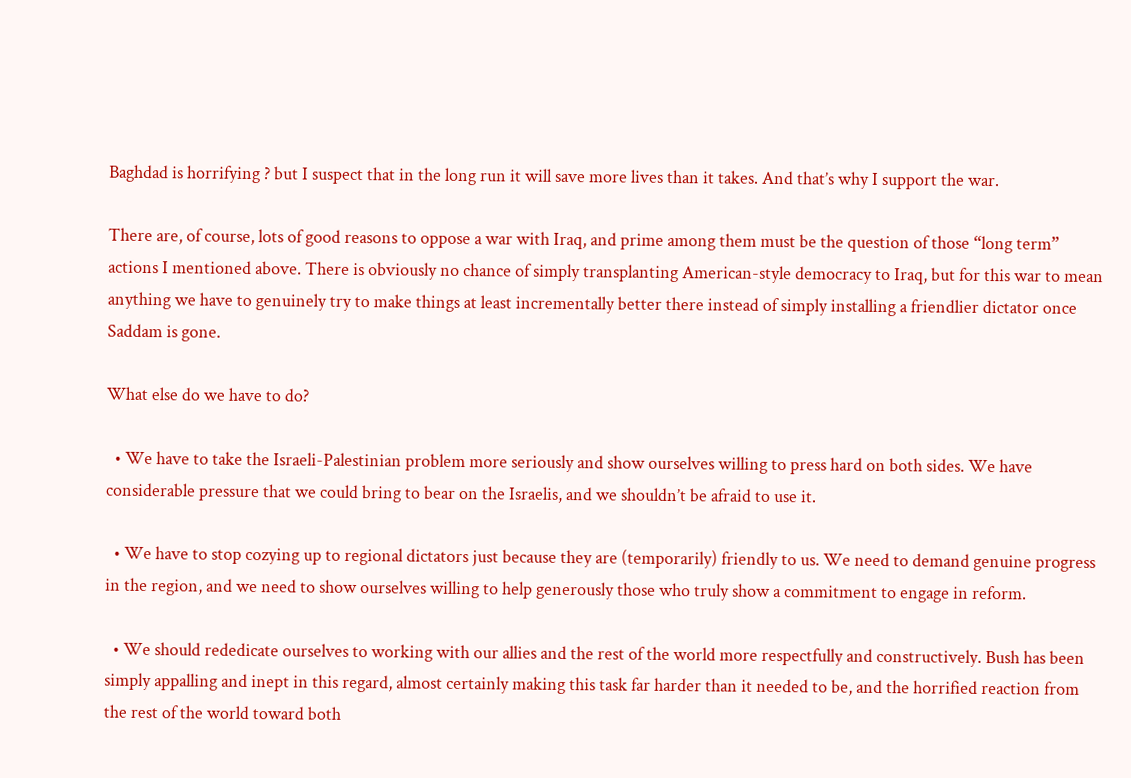Baghdad is horrifying ? but I suspect that in the long run it will save more lives than it takes. And that’s why I support the war.

There are, of course, lots of good reasons to oppose a war with Iraq, and prime among them must be the question of those “long term” actions I mentioned above. There is obviously no chance of simply transplanting American-style democracy to Iraq, but for this war to mean anything we have to genuinely try to make things at least incrementally better there instead of simply installing a friendlier dictator once Saddam is gone.

What else do we have to do?

  • We have to take the Israeli-Palestinian problem more seriously and show ourselves willing to press hard on both sides. We have considerable pressure that we could bring to bear on the Israelis, and we shouldn’t be afraid to use it.

  • We have to stop cozying up to regional dictators just because they are (temporarily) friendly to us. We need to demand genuine progress in the region, and we need to show ourselves willing to help generously those who truly show a commitment to engage in reform.

  • We should rededicate ourselves to working with our allies and the rest of the world more respectfully and constructively. Bush has been simply appalling and inept in this regard, almost certainly making this task far harder than it needed to be, and the horrified reaction from the rest of the world toward both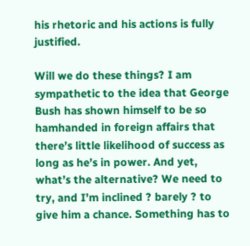his rhetoric and his actions is fully justified.

Will we do these things? I am sympathetic to the idea that George Bush has shown himself to be so hamhanded in foreign affairs that there’s little likelihood of success as long as he’s in power. And yet, what’s the alternative? We need to try, and I’m inclined ? barely ? to give him a chance. Something has to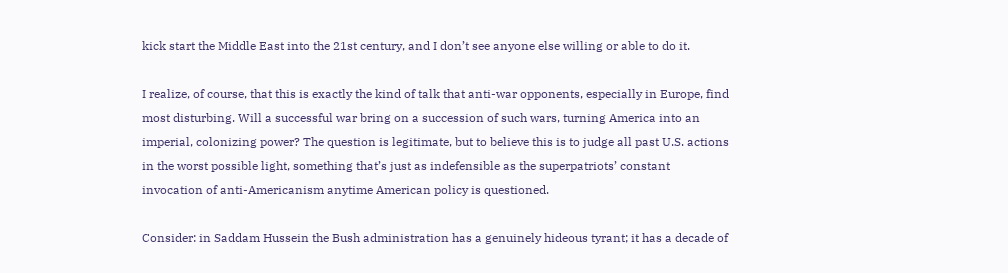kick start the Middle East into the 21st century, and I don’t see anyone else willing or able to do it.

I realize, of course, that this is exactly the kind of talk that anti-war opponents, especially in Europe, find most disturbing. Will a successful war bring on a succession of such wars, turning America into an imperial, colonizing power? The question is legitimate, but to believe this is to judge all past U.S. actions in the worst possible light, something that’s just as indefensible as the superpatriots’ constant invocation of anti-Americanism anytime American policy is questioned.

Consider: in Saddam Hussein the Bush administration has a genuinely hideous tyrant; it has a decade of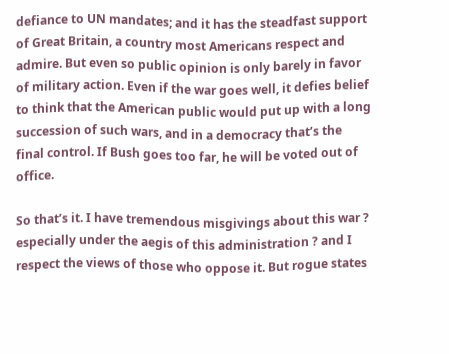defiance to UN mandates; and it has the steadfast support of Great Britain, a country most Americans respect and admire. But even so public opinion is only barely in favor of military action. Even if the war goes well, it defies belief to think that the American public would put up with a long succession of such wars, and in a democracy that’s the final control. If Bush goes too far, he will be voted out of office.

So that’s it. I have tremendous misgivings about this war ? especially under the aegis of this administration ? and I respect the views of those who oppose it. But rogue states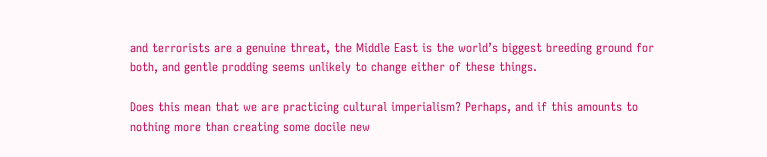and terrorists are a genuine threat, the Middle East is the world’s biggest breeding ground for both, and gentle prodding seems unlikely to change either of these things.

Does this mean that we are practicing cultural imperialism? Perhaps, and if this amounts to nothing more than creating some docile new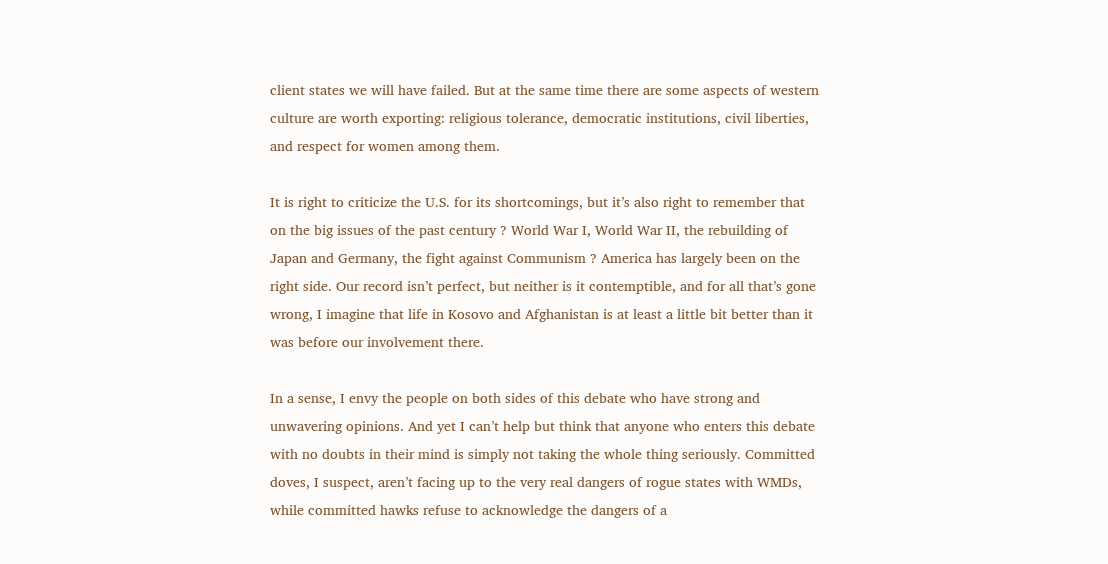client states we will have failed. But at the same time there are some aspects of western culture are worth exporting: religious tolerance, democratic institutions, civil liberties, and respect for women among them.

It is right to criticize the U.S. for its shortcomings, but it’s also right to remember that on the big issues of the past century ? World War I, World War II, the rebuilding of Japan and Germany, the fight against Communism ? America has largely been on the right side. Our record isn’t perfect, but neither is it contemptible, and for all that’s gone wrong, I imagine that life in Kosovo and Afghanistan is at least a little bit better than it was before our involvement there.

In a sense, I envy the people on both sides of this debate who have strong and unwavering opinions. And yet I can’t help but think that anyone who enters this debate with no doubts in their mind is simply not taking the whole thing seriously. Committed doves, I suspect, aren’t facing up to the very real dangers of rogue states with WMDs, while committed hawks refuse to acknowledge the dangers of a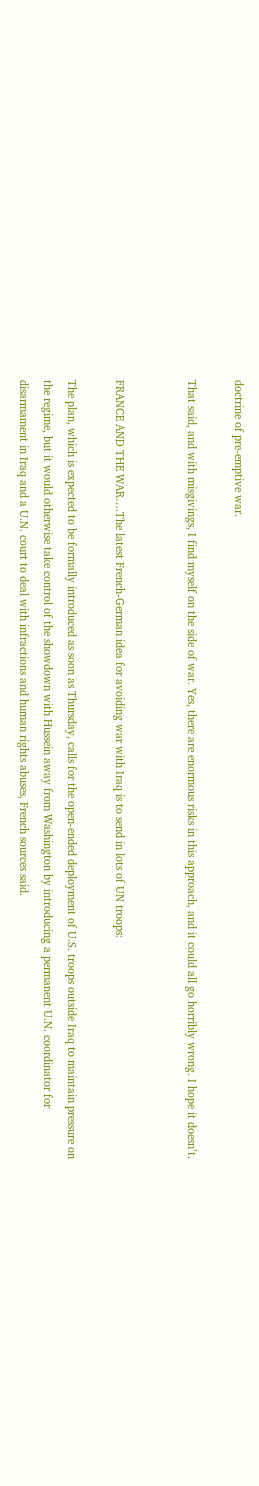doctrine of pre-emptive war.

That said, and with misgivings, I find myself on the side of war. Yes, there are enormous risks in this approach, and it could all go horribly wrong. I hope it doesn’t.


FRANCE AND THE WAR….The latest French-German idea for avoiding war with Iraq is to send in lots of UN troops:

The plan, which is expected to be formally introduced as soon as Thursday, calls for the open-ended deployment of U.S. troops outside Iraq to maintain pressure on the regime, but it would otherwise take control of the showdown with Hussein away from Washington by introducing a permanent U.N. coordinator for disarmament in Iraq and a U.N. court to deal with infractions and human rights abuses, French sources said.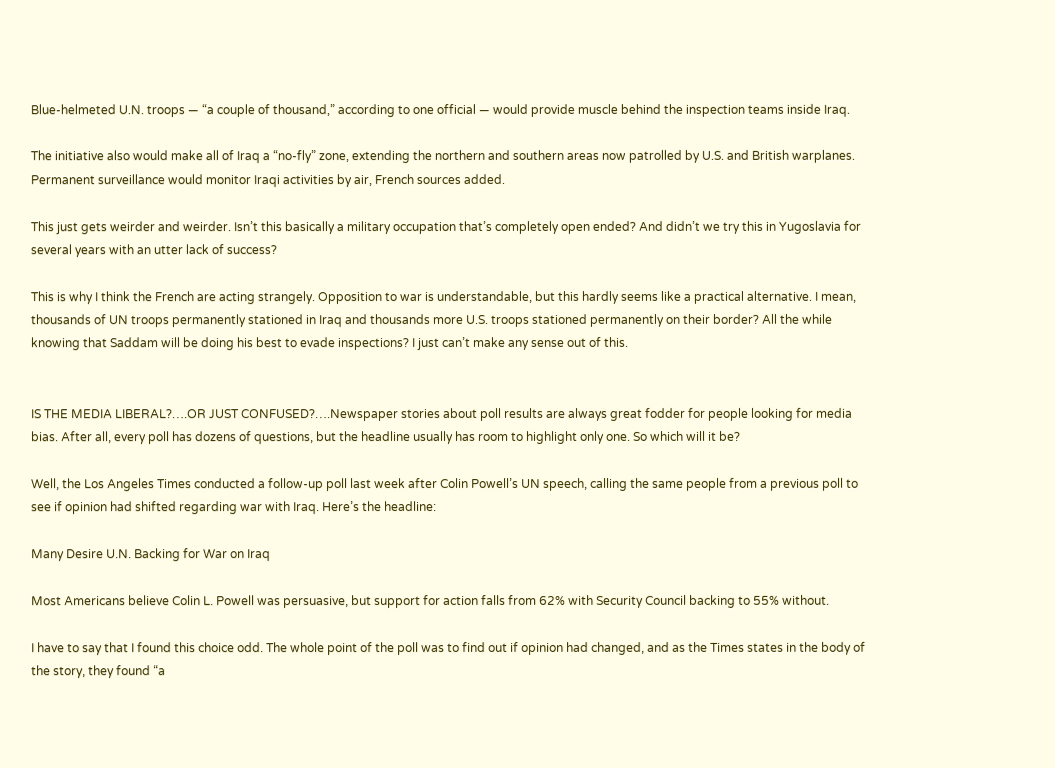Blue-helmeted U.N. troops — “a couple of thousand,” according to one official — would provide muscle behind the inspection teams inside Iraq.

The initiative also would make all of Iraq a “no-fly” zone, extending the northern and southern areas now patrolled by U.S. and British warplanes. Permanent surveillance would monitor Iraqi activities by air, French sources added.

This just gets weirder and weirder. Isn’t this basically a military occupation that’s completely open ended? And didn’t we try this in Yugoslavia for several years with an utter lack of success?

This is why I think the French are acting strangely. Opposition to war is understandable, but this hardly seems like a practical alternative. I mean, thousands of UN troops permanently stationed in Iraq and thousands more U.S. troops stationed permanently on their border? All the while knowing that Saddam will be doing his best to evade inspections? I just can’t make any sense out of this.


IS THE MEDIA LIBERAL?….OR JUST CONFUSED?….Newspaper stories about poll results are always great fodder for people looking for media bias. After all, every poll has dozens of questions, but the headline usually has room to highlight only one. So which will it be?

Well, the Los Angeles Times conducted a follow-up poll last week after Colin Powell’s UN speech, calling the same people from a previous poll to see if opinion had shifted regarding war with Iraq. Here’s the headline:

Many Desire U.N. Backing for War on Iraq

Most Americans believe Colin L. Powell was persuasive, but support for action falls from 62% with Security Council backing to 55% without.

I have to say that I found this choice odd. The whole point of the poll was to find out if opinion had changed, and as the Times states in the body of the story, they found “a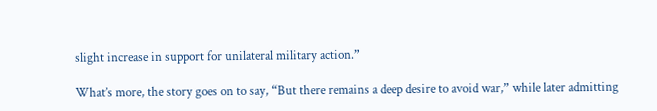slight increase in support for unilateral military action.”

What’s more, the story goes on to say, “But there remains a deep desire to avoid war,” while later admitting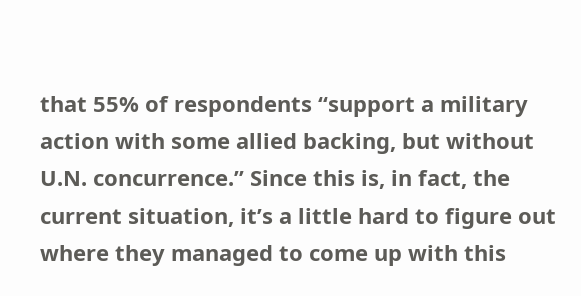that 55% of respondents “support a military action with some allied backing, but without U.N. concurrence.” Since this is, in fact, the current situation, it’s a little hard to figure out where they managed to come up with this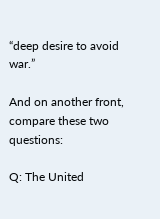“deep desire to avoid war.”

And on another front, compare these two questions:

Q: The United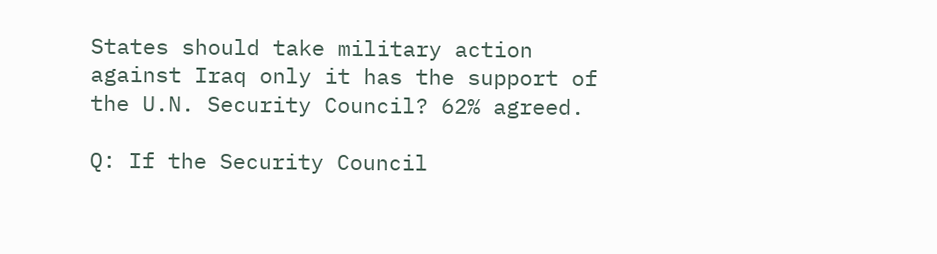States should take military action against Iraq only it has the support of the U.N. Security Council? 62% agreed.

Q: If the Security Council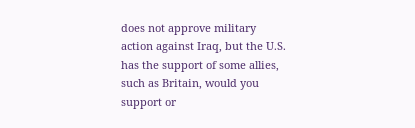does not approve military action against Iraq, but the U.S. has the support of some allies, such as Britain, would you support or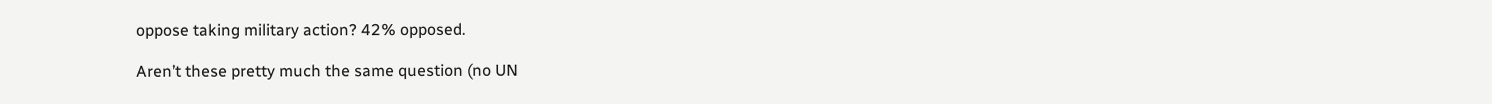oppose taking military action? 42% opposed.

Aren’t these pretty much the same question (no UN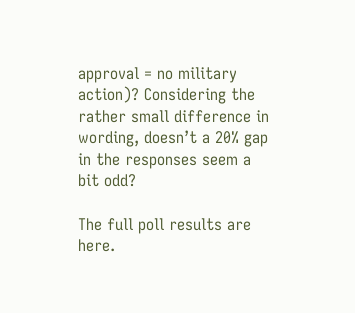approval = no military action)? Considering the rather small difference in wording, doesn’t a 20% gap in the responses seem a bit odd?

The full poll results are here.